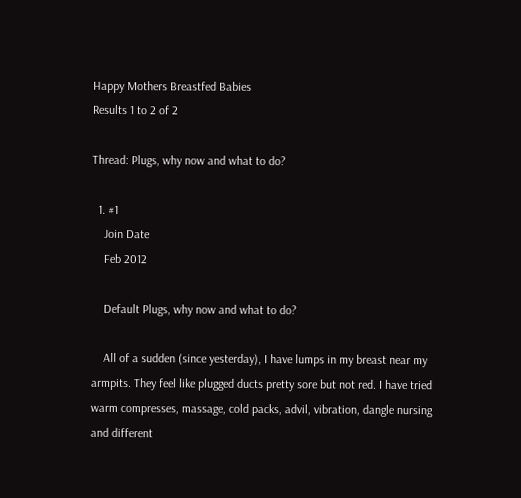Happy Mothers Breastfed Babies
Results 1 to 2 of 2

Thread: Plugs, why now and what to do?

  1. #1
    Join Date
    Feb 2012

    Default Plugs, why now and what to do?

    All of a sudden (since yesterday), I have lumps in my breast near my armpits. They feel like plugged ducts pretty sore but not red. I have tried warm compresses, massage, cold packs, advil, vibration, dangle nursing and different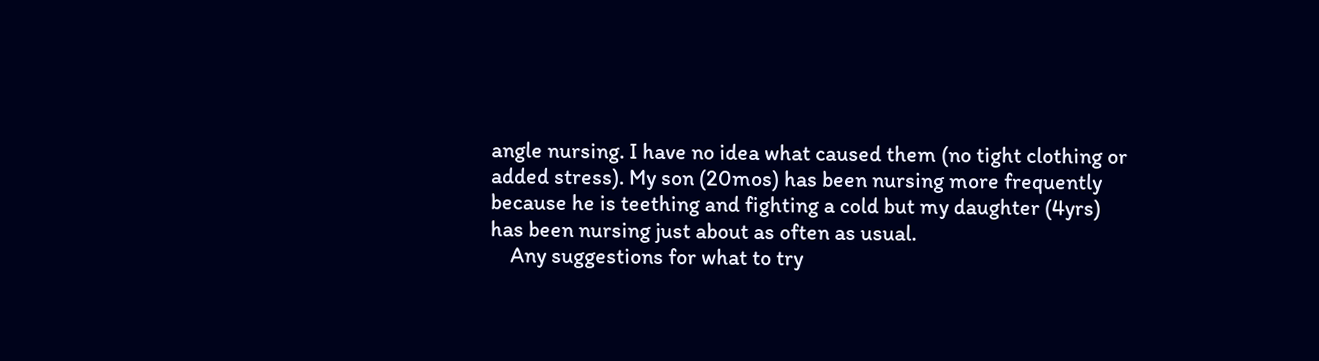angle nursing. I have no idea what caused them (no tight clothing or added stress). My son (20mos) has been nursing more frequently because he is teething and fighting a cold but my daughter (4yrs) has been nursing just about as often as usual.
    Any suggestions for what to try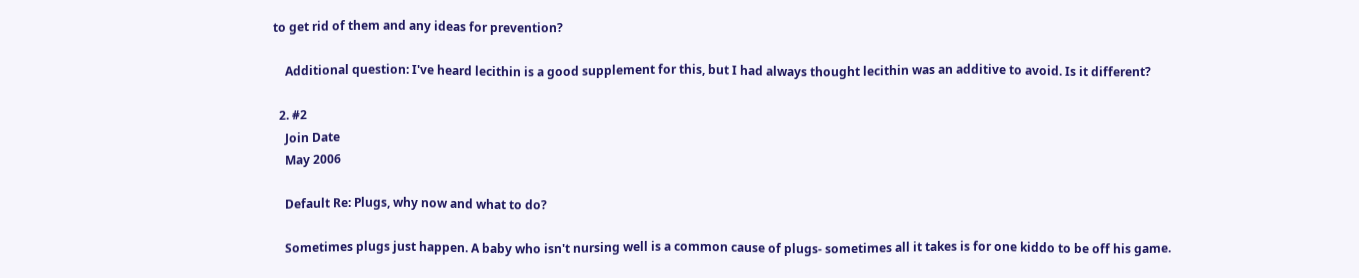to get rid of them and any ideas for prevention?

    Additional question: I've heard lecithin is a good supplement for this, but I had always thought lecithin was an additive to avoid. Is it different?

  2. #2
    Join Date
    May 2006

    Default Re: Plugs, why now and what to do?

    Sometimes plugs just happen. A baby who isn't nursing well is a common cause of plugs- sometimes all it takes is for one kiddo to be off his game.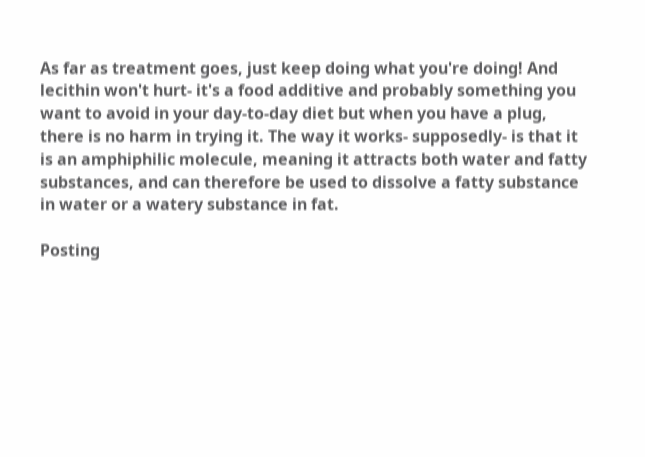As far as treatment goes, just keep doing what you're doing! And lecithin won't hurt- it's a food additive and probably something you want to avoid in your day-to-day diet but when you have a plug, there is no harm in trying it. The way it works- supposedly- is that it is an amphiphilic molecule, meaning it attracts both water and fatty substances, and can therefore be used to dissolve a fatty substance in water or a watery substance in fat.

Posting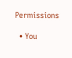Permissions

  • You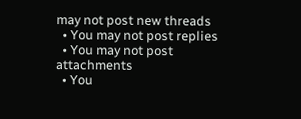may not post new threads
  • You may not post replies
  • You may not post attachments
  • You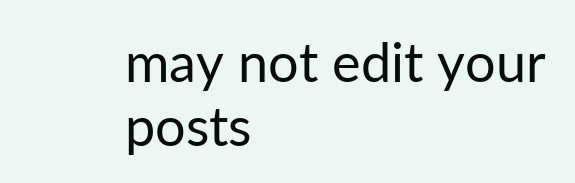may not edit your posts